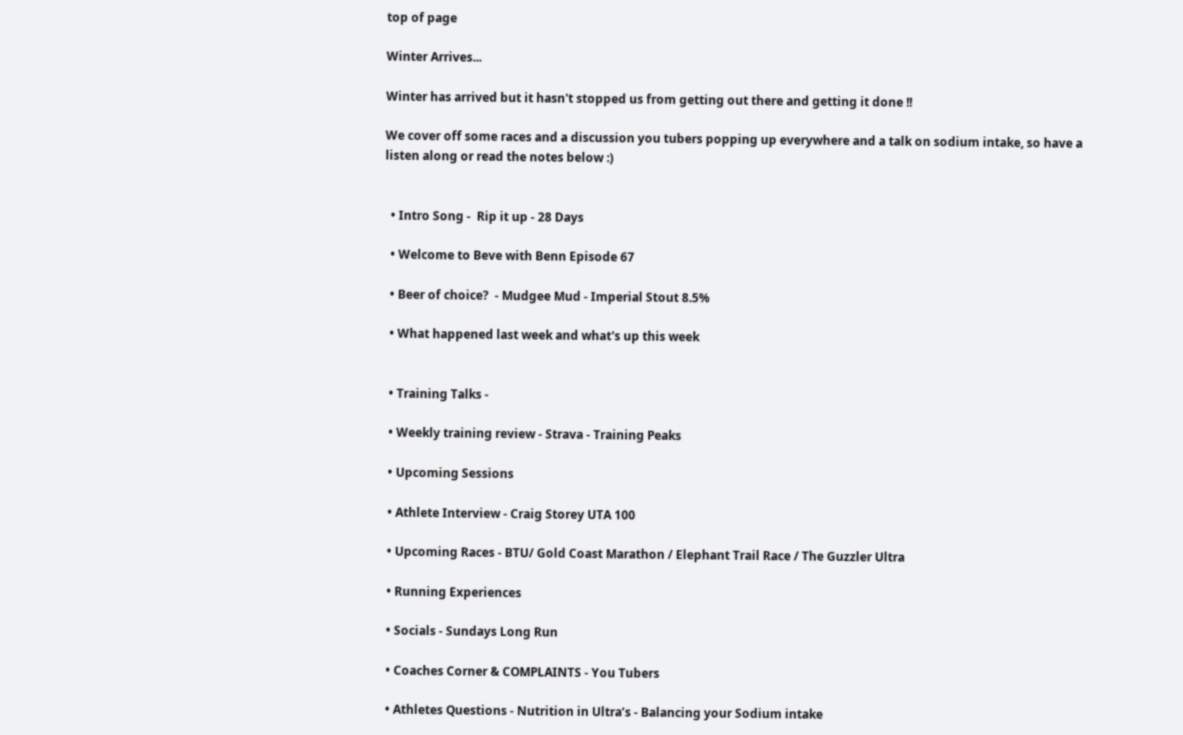top of page

Winter Arrives...

Winter has arrived but it hasn't stopped us from getting out there and getting it done !!

We cover off some races and a discussion you tubers popping up everywhere and a talk on sodium intake, so have a listen along or read the notes below :)


  • Intro Song -  Rip it up - 28 Days

  • Welcome to Beve with Benn Episode 67

  • Beer of choice?  - Mudgee Mud - Imperial Stout 8.5%

  • What happened last week and what's up this week


  • Training Talks -

  • Weekly training review - Strava - Training Peaks

  • Upcoming Sessions

  • Athlete Interview - Craig Storey UTA 100

  • Upcoming Races - BTU/ Gold Coast Marathon / Elephant Trail Race / The Guzzler Ultra

  • Running Experiences

  • Socials - Sundays Long Run

  • Coaches Corner & COMPLAINTS - You Tubers

  • Athletes Questions - Nutrition in Ultra’s - Balancing your Sodium intake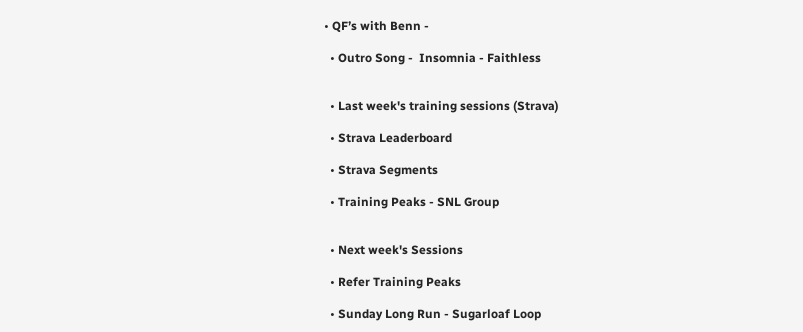• QF’s with Benn -

  • Outro Song -  Insomnia - Faithless


  • Last week's training sessions (Strava)

  • Strava Leaderboard

  • Strava Segments

  • Training Peaks - SNL Group


  • Next week's Sessions

  • Refer Training Peaks

  • Sunday Long Run - Sugarloaf Loop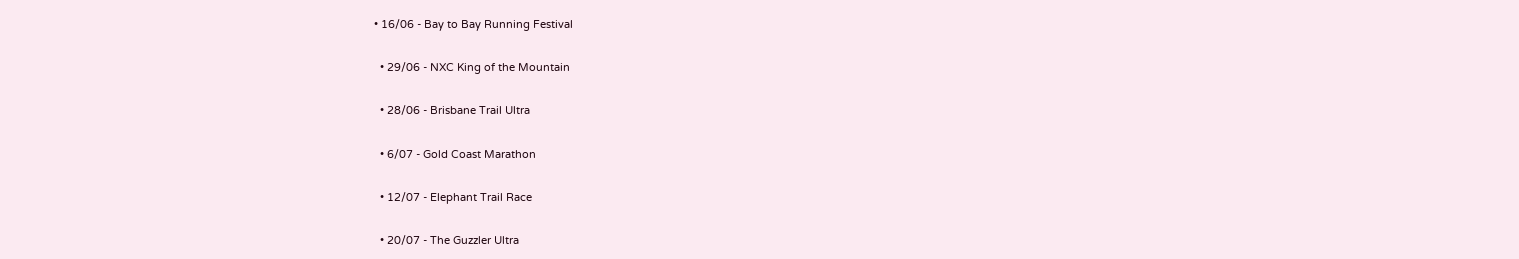• 16/06 - Bay to Bay Running Festival

  • 29/06 - NXC King of the Mountain

  • 28/06 - Brisbane Trail Ultra

  • 6/07 - Gold Coast Marathon

  • 12/07 - Elephant Trail Race

  • 20/07 - The Guzzler Ultra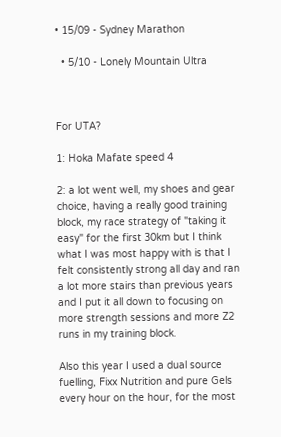• 15/09 - Sydney Marathon

  • 5/10 - Lonely Mountain Ultra



For UTA?

1: Hoka Mafate speed 4

2: a lot went well, my shoes and gear choice, having a really good training block, my race strategy of "taking it easy" for the first 30km but I think what I was most happy with is that I felt consistently strong all day and ran a lot more stairs than previous years and I put it all down to focusing on more strength sessions and more Z2 runs in my training block.

Also this year I used a dual source fuelling, Fixx Nutrition and pure Gels every hour on the hour, for the most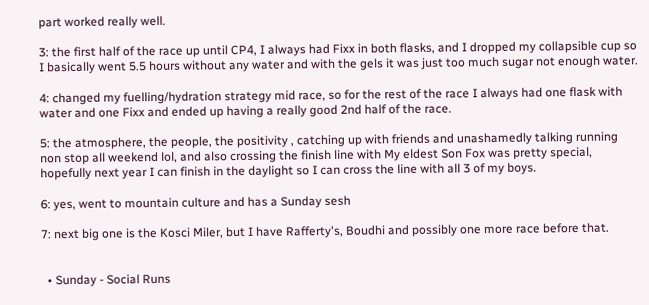part worked really well.

3: the first half of the race up until CP4, I always had Fixx in both flasks, and I dropped my collapsible cup so I basically went 5.5 hours without any water and with the gels it was just too much sugar not enough water.

4: changed my fuelling/hydration strategy mid race, so for the rest of the race I always had one flask with water and one Fixx and ended up having a really good 2nd half of the race.

5: the atmosphere, the people, the positivity , catching up with friends and unashamedly talking running non stop all weekend lol, and also crossing the finish line with My eldest Son Fox was pretty special, hopefully next year I can finish in the daylight so I can cross the line with all 3 of my boys.

6: yes, went to mountain culture and has a Sunday sesh

7: next big one is the Kosci Miler, but I have Rafferty's, Boudhi and possibly one more race before that.


  • Sunday - Social Runs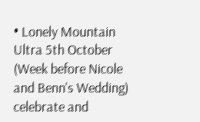• Lonely Mountain Ultra 5th October (Week before Nicole and Benn's Wedding) celebrate and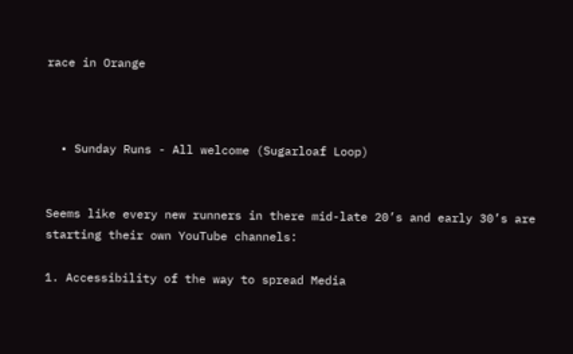race in Orange



  • Sunday Runs - All welcome (Sugarloaf Loop)


Seems like every new runners in there mid-late 20’s and early 30’s are starting their own YouTube channels:

1. Accessibility of the way to spread Media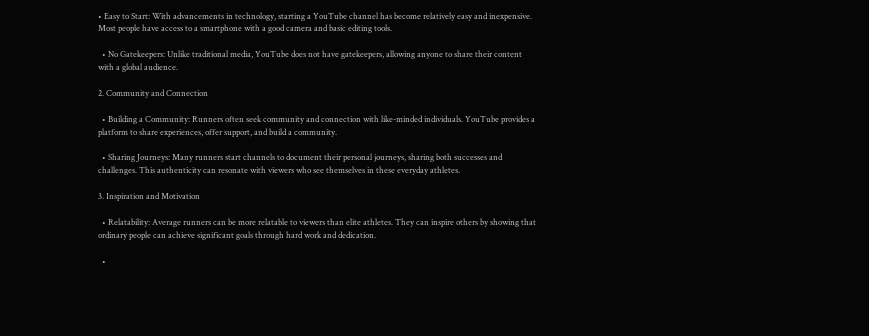• Easy to Start: With advancements in technology, starting a YouTube channel has become relatively easy and inexpensive. Most people have access to a smartphone with a good camera and basic editing tools.

  • No Gatekeepers: Unlike traditional media, YouTube does not have gatekeepers, allowing anyone to share their content with a global audience.

2. Community and Connection

  • Building a Community: Runners often seek community and connection with like-minded individuals. YouTube provides a platform to share experiences, offer support, and build a community.

  • Sharing Journeys: Many runners start channels to document their personal journeys, sharing both successes and challenges. This authenticity can resonate with viewers who see themselves in these everyday athletes.

3. Inspiration and Motivation

  • Relatability: Average runners can be more relatable to viewers than elite athletes. They can inspire others by showing that ordinary people can achieve significant goals through hard work and dedication.

  •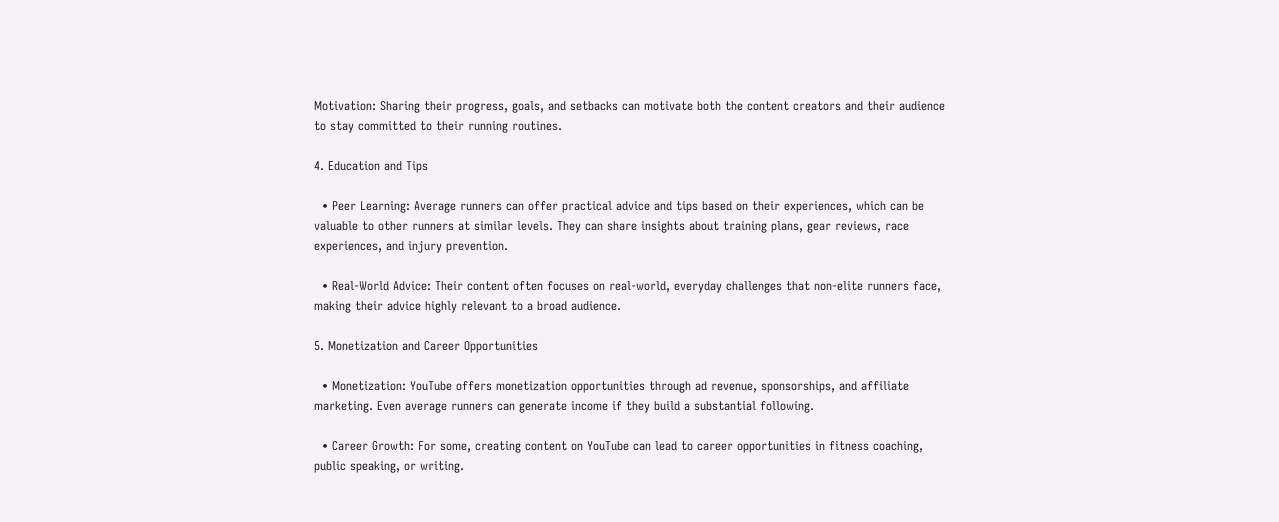Motivation: Sharing their progress, goals, and setbacks can motivate both the content creators and their audience to stay committed to their running routines.

4. Education and Tips

  • Peer Learning: Average runners can offer practical advice and tips based on their experiences, which can be valuable to other runners at similar levels. They can share insights about training plans, gear reviews, race experiences, and injury prevention.

  • Real-World Advice: Their content often focuses on real-world, everyday challenges that non-elite runners face, making their advice highly relevant to a broad audience.

5. Monetization and Career Opportunities

  • Monetization: YouTube offers monetization opportunities through ad revenue, sponsorships, and affiliate marketing. Even average runners can generate income if they build a substantial following.

  • Career Growth: For some, creating content on YouTube can lead to career opportunities in fitness coaching, public speaking, or writing.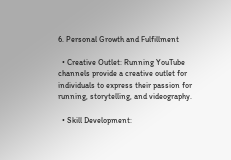6. Personal Growth and Fulfillment

  • Creative Outlet: Running YouTube channels provide a creative outlet for individuals to express their passion for running, storytelling, and videography.

  • Skill Development: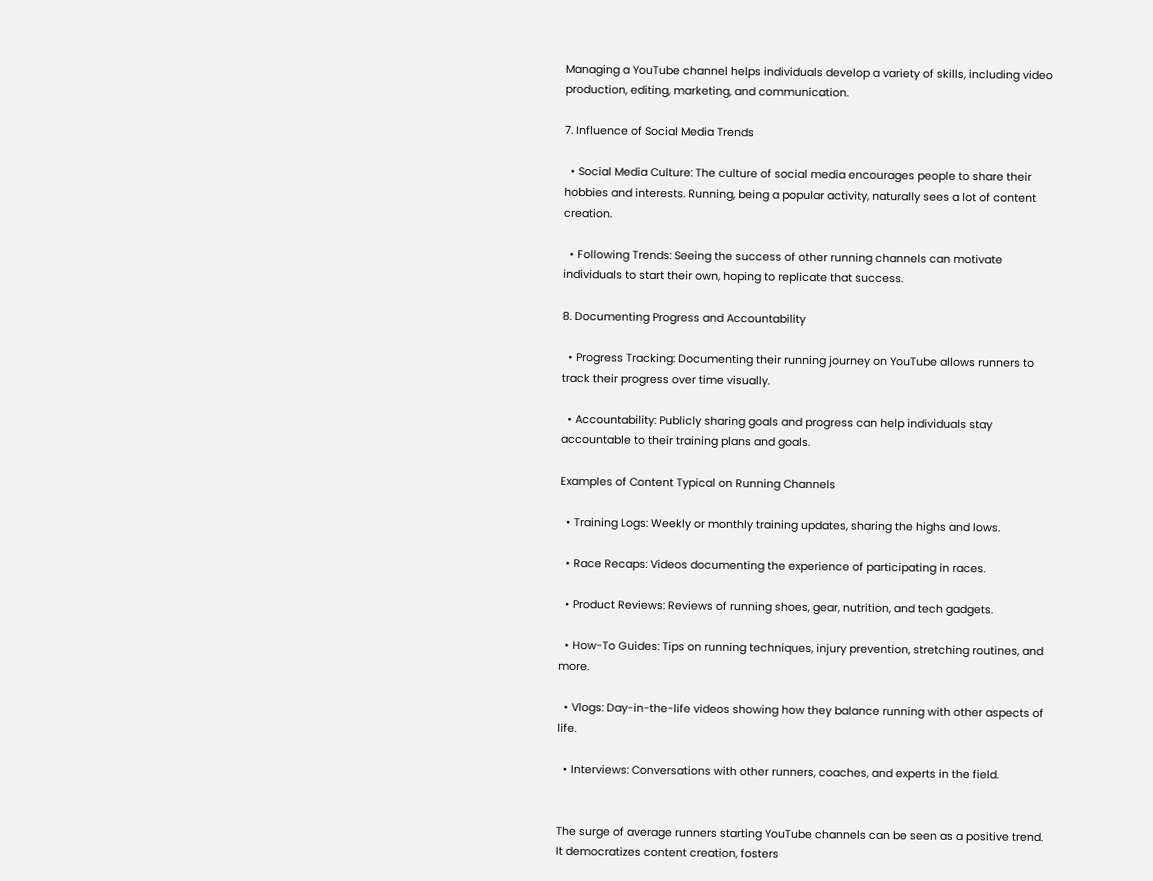Managing a YouTube channel helps individuals develop a variety of skills, including video production, editing, marketing, and communication.

7. Influence of Social Media Trends

  • Social Media Culture: The culture of social media encourages people to share their hobbies and interests. Running, being a popular activity, naturally sees a lot of content creation.

  • Following Trends: Seeing the success of other running channels can motivate individuals to start their own, hoping to replicate that success.

8. Documenting Progress and Accountability

  • Progress Tracking: Documenting their running journey on YouTube allows runners to track their progress over time visually.

  • Accountability: Publicly sharing goals and progress can help individuals stay accountable to their training plans and goals.

Examples of Content Typical on Running Channels

  • Training Logs: Weekly or monthly training updates, sharing the highs and lows.

  • Race Recaps: Videos documenting the experience of participating in races.

  • Product Reviews: Reviews of running shoes, gear, nutrition, and tech gadgets.

  • How-To Guides: Tips on running techniques, injury prevention, stretching routines, and more.

  • Vlogs: Day-in-the-life videos showing how they balance running with other aspects of life.

  • Interviews: Conversations with other runners, coaches, and experts in the field.


The surge of average runners starting YouTube channels can be seen as a positive trend. It democratizes content creation, fosters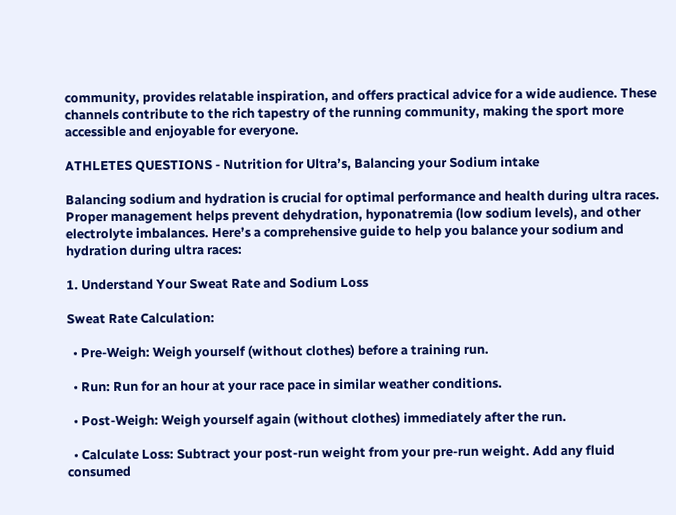community, provides relatable inspiration, and offers practical advice for a wide audience. These channels contribute to the rich tapestry of the running community, making the sport more accessible and enjoyable for everyone.

ATHLETES QUESTIONS - Nutrition for Ultra’s, Balancing your Sodium intake

Balancing sodium and hydration is crucial for optimal performance and health during ultra races. Proper management helps prevent dehydration, hyponatremia (low sodium levels), and other electrolyte imbalances. Here’s a comprehensive guide to help you balance your sodium and hydration during ultra races:

1. Understand Your Sweat Rate and Sodium Loss

Sweat Rate Calculation:

  • Pre-Weigh: Weigh yourself (without clothes) before a training run.

  • Run: Run for an hour at your race pace in similar weather conditions.

  • Post-Weigh: Weigh yourself again (without clothes) immediately after the run.

  • Calculate Loss: Subtract your post-run weight from your pre-run weight. Add any fluid consumed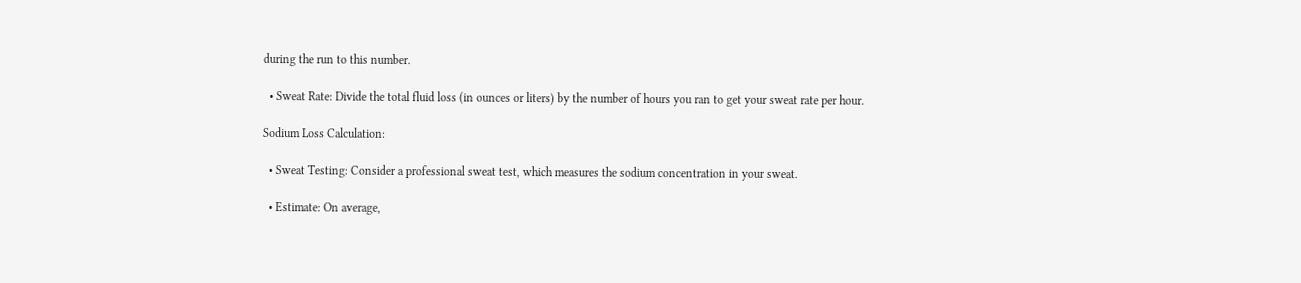during the run to this number.

  • Sweat Rate: Divide the total fluid loss (in ounces or liters) by the number of hours you ran to get your sweat rate per hour.

Sodium Loss Calculation:

  • Sweat Testing: Consider a professional sweat test, which measures the sodium concentration in your sweat.

  • Estimate: On average,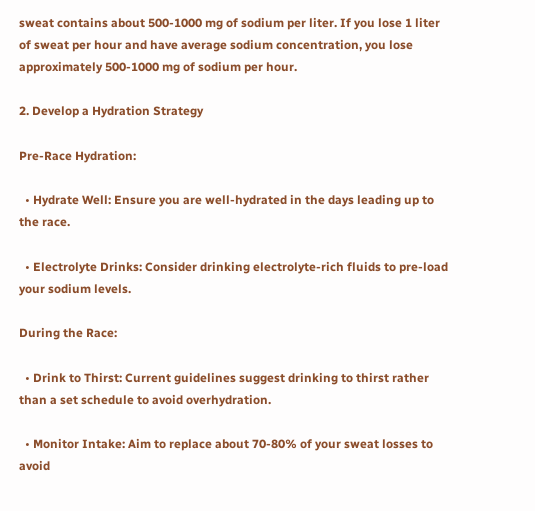sweat contains about 500-1000 mg of sodium per liter. If you lose 1 liter of sweat per hour and have average sodium concentration, you lose approximately 500-1000 mg of sodium per hour.

2. Develop a Hydration Strategy

Pre-Race Hydration:

  • Hydrate Well: Ensure you are well-hydrated in the days leading up to the race.

  • Electrolyte Drinks: Consider drinking electrolyte-rich fluids to pre-load your sodium levels.

During the Race:

  • Drink to Thirst: Current guidelines suggest drinking to thirst rather than a set schedule to avoid overhydration.

  • Monitor Intake: Aim to replace about 70-80% of your sweat losses to avoid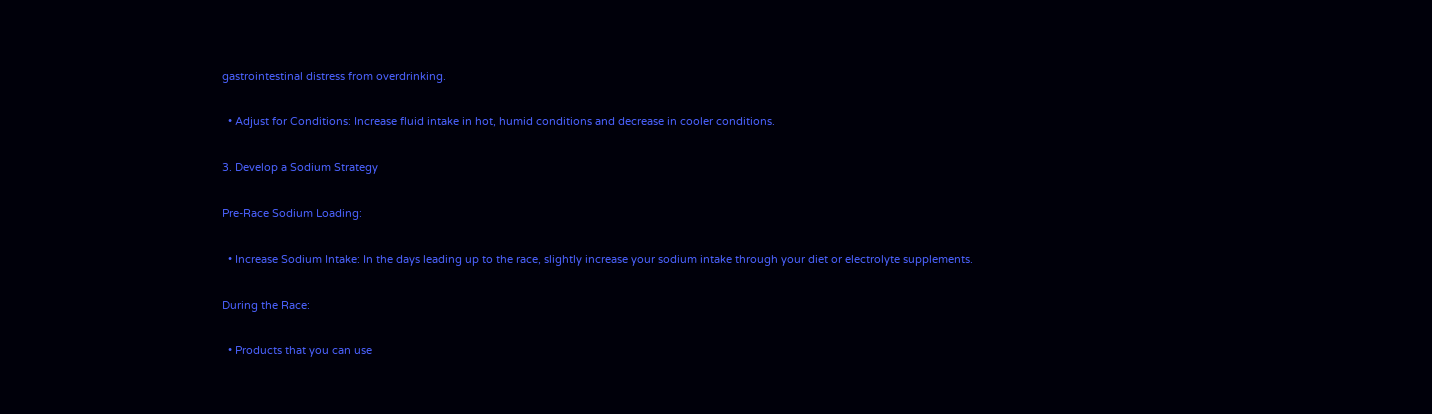gastrointestinal distress from overdrinking.

  • Adjust for Conditions: Increase fluid intake in hot, humid conditions and decrease in cooler conditions.

3. Develop a Sodium Strategy

Pre-Race Sodium Loading:

  • Increase Sodium Intake: In the days leading up to the race, slightly increase your sodium intake through your diet or electrolyte supplements.

During the Race:

  • Products that you can use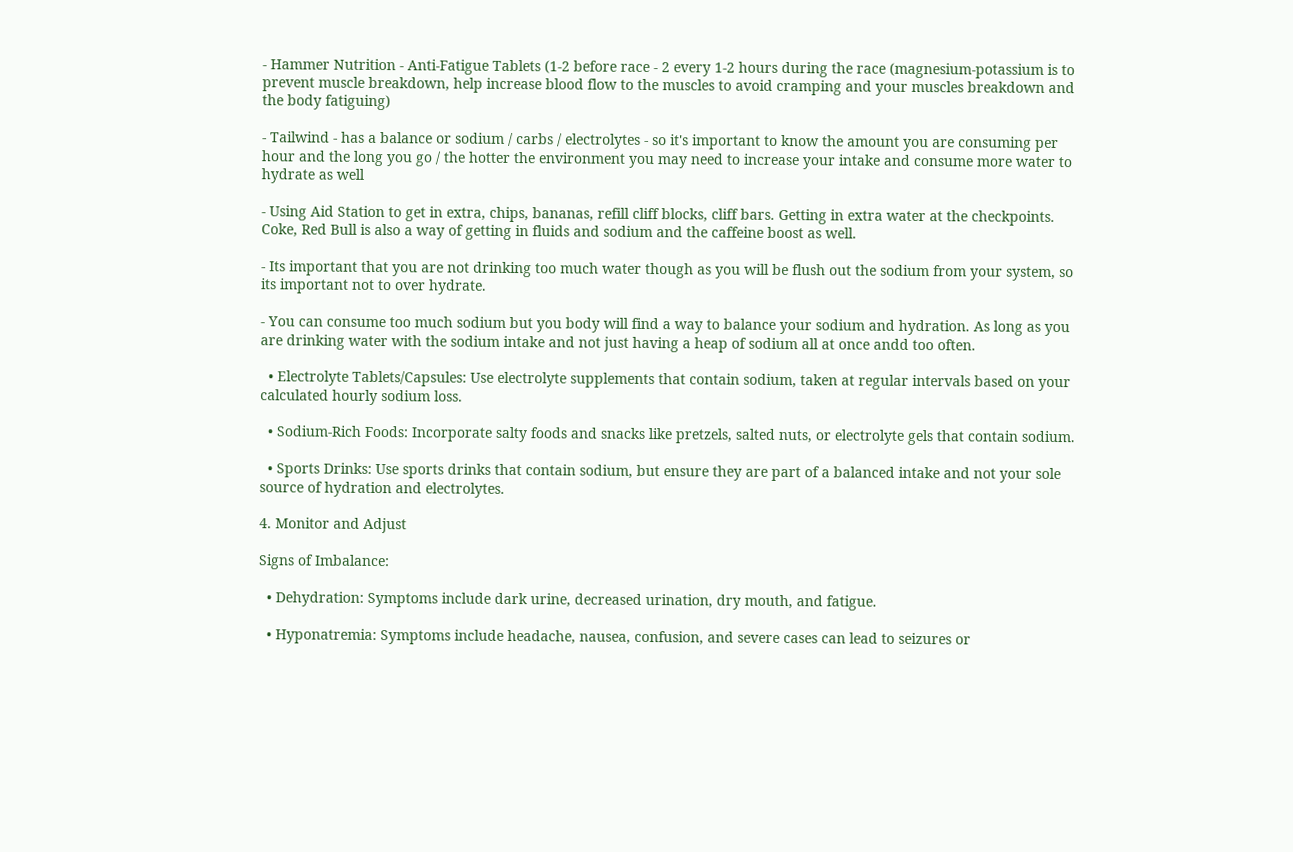- Hammer Nutrition - Anti-Fatigue Tablets (1-2 before race - 2 every 1-2 hours during the race (magnesium-potassium is to prevent muscle breakdown, help increase blood flow to the muscles to avoid cramping and your muscles breakdown and the body fatiguing)

- Tailwind - has a balance or sodium / carbs / electrolytes - so it's important to know the amount you are consuming per hour and the long you go / the hotter the environment you may need to increase your intake and consume more water to hydrate as well

- Using Aid Station to get in extra, chips, bananas, refill cliff blocks, cliff bars. Getting in extra water at the checkpoints. Coke, Red Bull is also a way of getting in fluids and sodium and the caffeine boost as well.

- Its important that you are not drinking too much water though as you will be flush out the sodium from your system, so its important not to over hydrate.

- You can consume too much sodium but you body will find a way to balance your sodium and hydration. As long as you are drinking water with the sodium intake and not just having a heap of sodium all at once andd too often.

  • Electrolyte Tablets/Capsules: Use electrolyte supplements that contain sodium, taken at regular intervals based on your calculated hourly sodium loss.

  • Sodium-Rich Foods: Incorporate salty foods and snacks like pretzels, salted nuts, or electrolyte gels that contain sodium.

  • Sports Drinks: Use sports drinks that contain sodium, but ensure they are part of a balanced intake and not your sole source of hydration and electrolytes.

4. Monitor and Adjust

Signs of Imbalance:

  • Dehydration: Symptoms include dark urine, decreased urination, dry mouth, and fatigue.

  • Hyponatremia: Symptoms include headache, nausea, confusion, and severe cases can lead to seizures or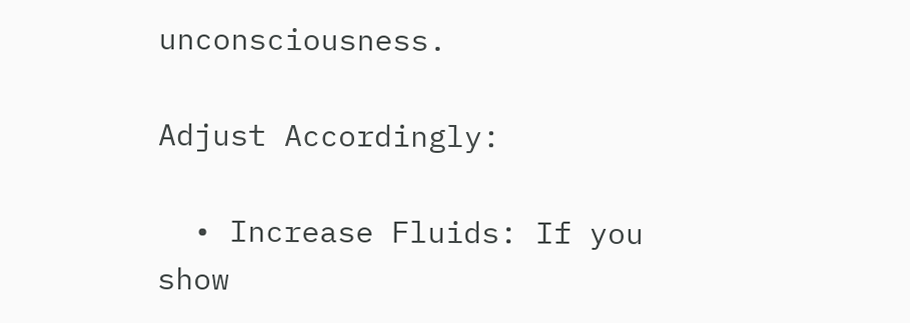unconsciousness.

Adjust Accordingly:

  • Increase Fluids: If you show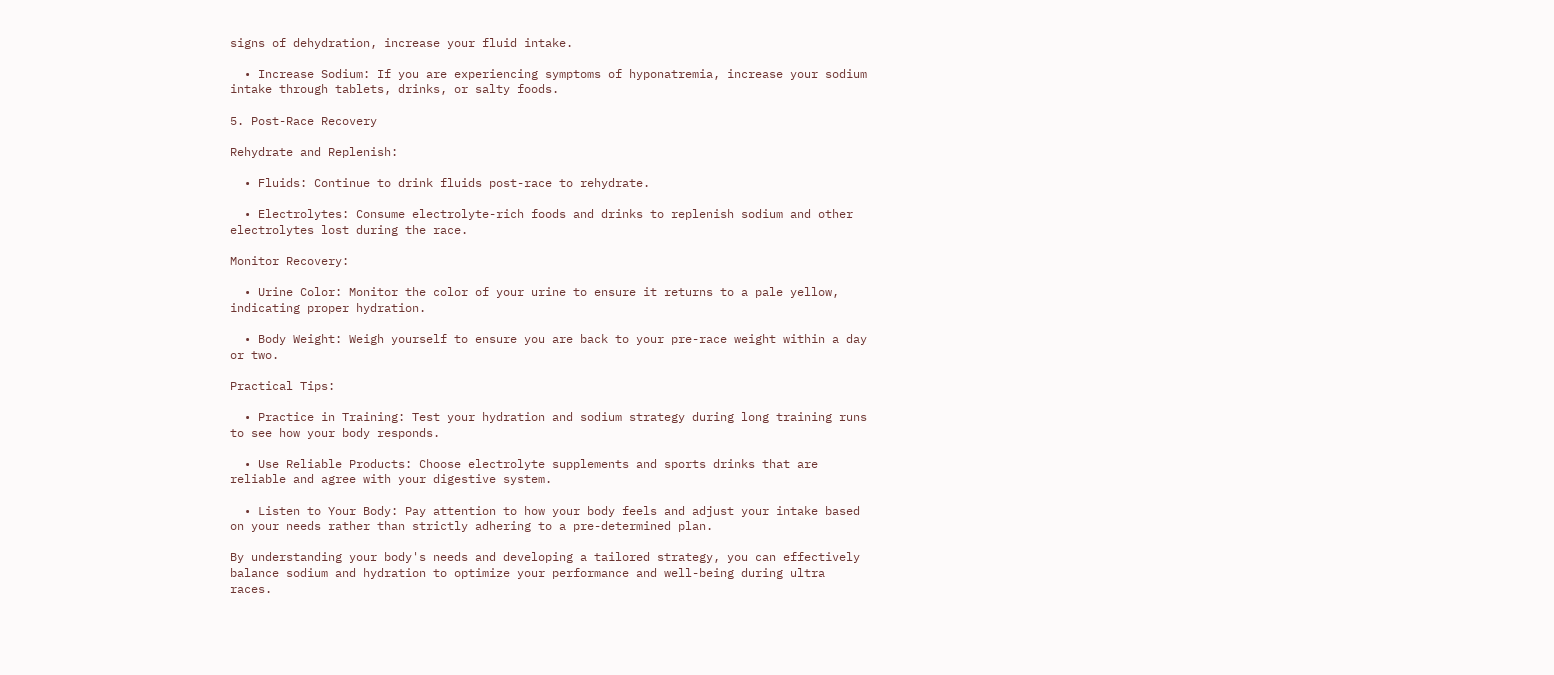signs of dehydration, increase your fluid intake.

  • Increase Sodium: If you are experiencing symptoms of hyponatremia, increase your sodium intake through tablets, drinks, or salty foods.

5. Post-Race Recovery

Rehydrate and Replenish:

  • Fluids: Continue to drink fluids post-race to rehydrate.

  • Electrolytes: Consume electrolyte-rich foods and drinks to replenish sodium and other electrolytes lost during the race.

Monitor Recovery:

  • Urine Color: Monitor the color of your urine to ensure it returns to a pale yellow, indicating proper hydration.

  • Body Weight: Weigh yourself to ensure you are back to your pre-race weight within a day or two.

Practical Tips:

  • Practice in Training: Test your hydration and sodium strategy during long training runs to see how your body responds.

  • Use Reliable Products: Choose electrolyte supplements and sports drinks that are reliable and agree with your digestive system.

  • Listen to Your Body: Pay attention to how your body feels and adjust your intake based on your needs rather than strictly adhering to a pre-determined plan.

By understanding your body's needs and developing a tailored strategy, you can effectively balance sodium and hydration to optimize your performance and well-being during ultra races.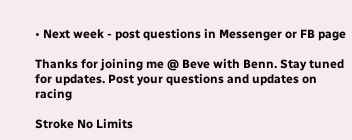• Next week - post questions in Messenger or FB page

Thanks for joining me @ Beve with Benn. Stay tuned for updates. Post your questions and updates on racing

Stroke No Limits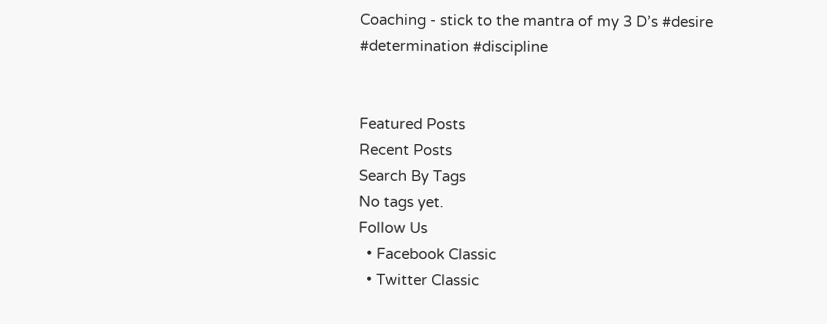Coaching - stick to the mantra of my 3 D’s #desire #determination #discipline


Featured Posts
Recent Posts
Search By Tags
No tags yet.
Follow Us
  • Facebook Classic
  • Twitter Classic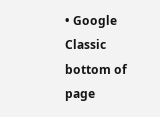• Google Classic
bottom of page